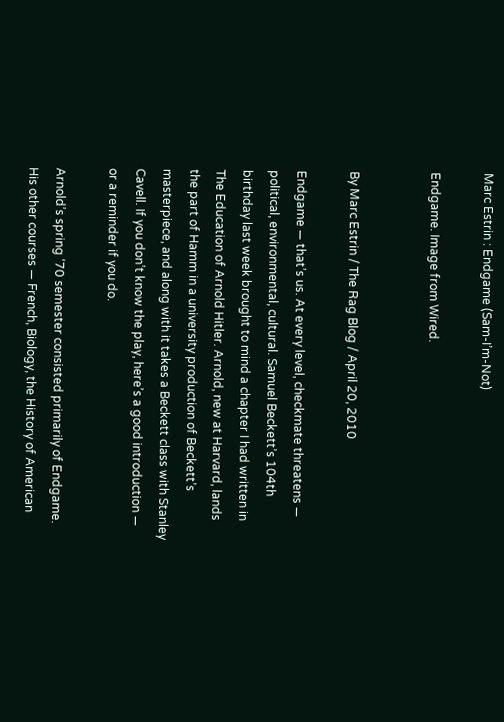Marc Estrin : Endgame (Sam-I’m-Not)

Endgame. Image from Wired.


By Marc Estrin / The Rag Blog / April 20, 2010

Endgame — that’s us. At every level, checkmate threatens — political, environmental, cultural. Samuel Beckett’s 104th birthday last week brought to mind a chapter I had written in The Education of Arnold Hitler. Arnold, new at Harvard, lands the part of Hamm in a university production of Beckett’s masterpiece, and along with it takes a Beckett class with Stanley Cavell. If you don’t know the play, here’s a good introduction — or a reminder if you do.

Arnold’s spring ‘70 semester consisted primarily of Endgame. His other courses — French, Biology, the History of American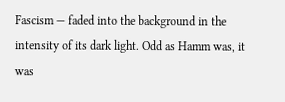Fascism — faded into the background in the intensity of its dark light. Odd as Hamm was, it was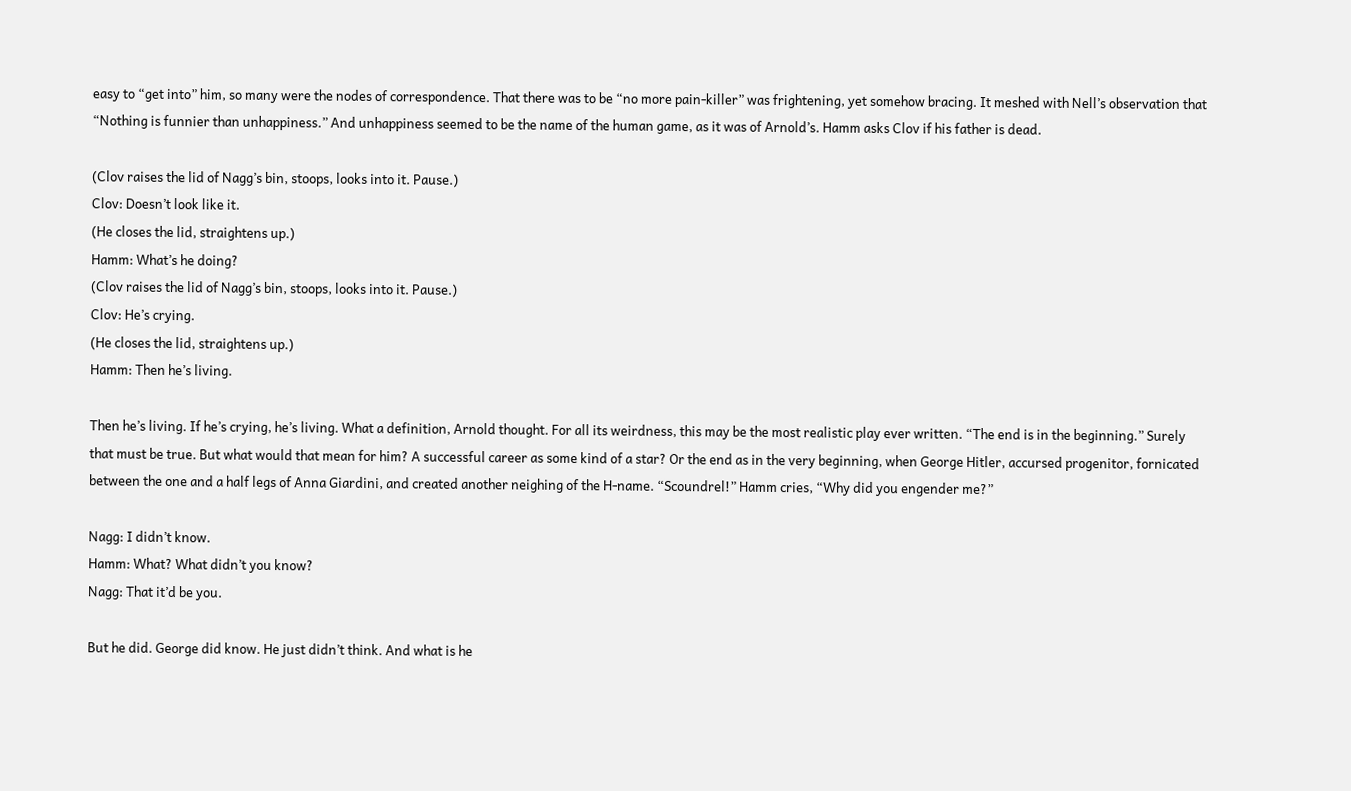easy to “get into” him, so many were the nodes of correspondence. That there was to be “no more pain-killer” was frightening, yet somehow bracing. It meshed with Nell’s observation that “Nothing is funnier than unhappiness.” And unhappiness seemed to be the name of the human game, as it was of Arnold’s. Hamm asks Clov if his father is dead.

(Clov raises the lid of Nagg’s bin, stoops, looks into it. Pause.)
Clov: Doesn’t look like it.
(He closes the lid, straightens up.)
Hamm: What’s he doing?
(Clov raises the lid of Nagg’s bin, stoops, looks into it. Pause.)
Clov: He’s crying.
(He closes the lid, straightens up.)
Hamm: Then he’s living.

Then he’s living. If he’s crying, he’s living. What a definition, Arnold thought. For all its weirdness, this may be the most realistic play ever written. “The end is in the beginning.” Surely that must be true. But what would that mean for him? A successful career as some kind of a star? Or the end as in the very beginning, when George Hitler, accursed progenitor, fornicated between the one and a half legs of Anna Giardini, and created another neighing of the H-name. “Scoundrel!” Hamm cries, “Why did you engender me?”

Nagg: I didn’t know.
Hamm: What? What didn’t you know?
Nagg: That it’d be you.

But he did. George did know. He just didn’t think. And what is he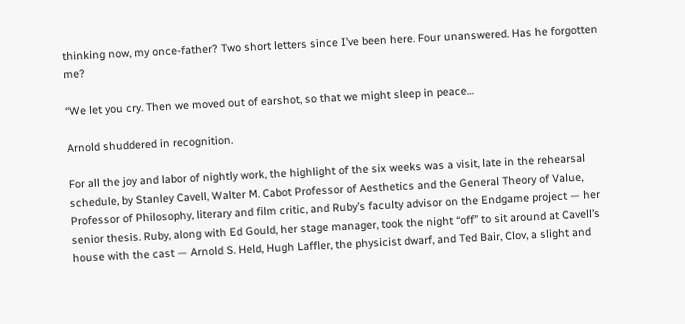thinking now, my once-father? Two short letters since I’ve been here. Four unanswered. Has he forgotten me?

“We let you cry. Then we moved out of earshot, so that we might sleep in peace…

Arnold shuddered in recognition.

For all the joy and labor of nightly work, the highlight of the six weeks was a visit, late in the rehearsal schedule, by Stanley Cavell, Walter M. Cabot Professor of Aesthetics and the General Theory of Value, Professor of Philosophy, literary and film critic, and Ruby’s faculty advisor on the Endgame project — her senior thesis. Ruby, along with Ed Gould, her stage manager, took the night “off” to sit around at Cavell’s house with the cast — Arnold S. Held, Hugh Laffler, the physicist dwarf, and Ted Bair, Clov, a slight and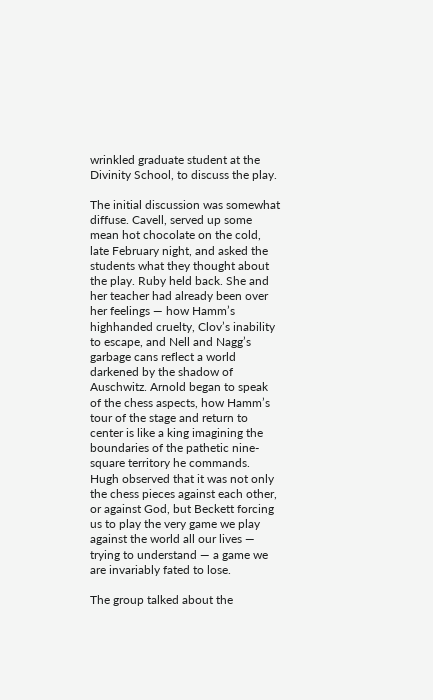wrinkled graduate student at the Divinity School, to discuss the play.

The initial discussion was somewhat diffuse. Cavell, served up some mean hot chocolate on the cold, late February night, and asked the students what they thought about the play. Ruby held back. She and her teacher had already been over her feelings — how Hamm’s highhanded cruelty, Clov’s inability to escape, and Nell and Nagg’s garbage cans reflect a world darkened by the shadow of Auschwitz. Arnold began to speak of the chess aspects, how Hamm’s tour of the stage and return to center is like a king imagining the boundaries of the pathetic nine-square territory he commands. Hugh observed that it was not only the chess pieces against each other, or against God, but Beckett forcing us to play the very game we play against the world all our lives — trying to understand — a game we are invariably fated to lose.

The group talked about the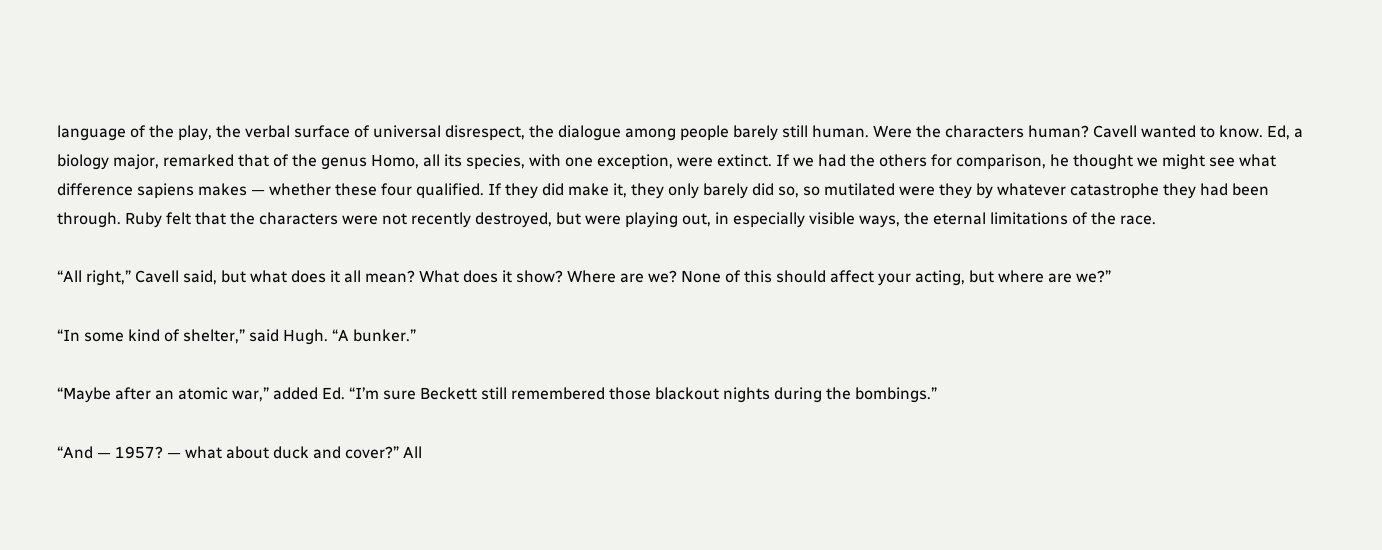language of the play, the verbal surface of universal disrespect, the dialogue among people barely still human. Were the characters human? Cavell wanted to know. Ed, a biology major, remarked that of the genus Homo, all its species, with one exception, were extinct. If we had the others for comparison, he thought we might see what difference sapiens makes — whether these four qualified. If they did make it, they only barely did so, so mutilated were they by whatever catastrophe they had been through. Ruby felt that the characters were not recently destroyed, but were playing out, in especially visible ways, the eternal limitations of the race.

“All right,” Cavell said, but what does it all mean? What does it show? Where are we? None of this should affect your acting, but where are we?”

“In some kind of shelter,” said Hugh. “A bunker.”

“Maybe after an atomic war,” added Ed. “I’m sure Beckett still remembered those blackout nights during the bombings.”

“And — 1957? — what about duck and cover?” All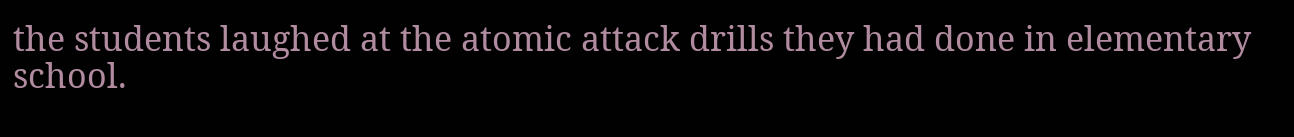the students laughed at the atomic attack drills they had done in elementary school.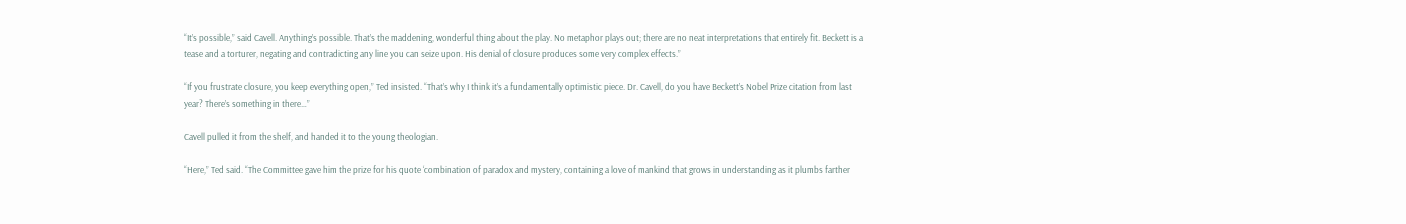“It’s possible,” said Cavell. Anything’s possible. That’s the maddening, wonderful thing about the play. No metaphor plays out; there are no neat interpretations that entirely fit. Beckett is a tease and a torturer, negating and contradicting any line you can seize upon. His denial of closure produces some very complex effects.”

“If you frustrate closure, you keep everything open,” Ted insisted. “That’s why I think it’s a fundamentally optimistic piece. Dr. Cavell, do you have Beckett’s Nobel Prize citation from last year? There’s something in there…”

Cavell pulled it from the shelf, and handed it to the young theologian.

“Here,” Ted said. “The Committee gave him the prize for his quote ‘combination of paradox and mystery, containing a love of mankind that grows in understanding as it plumbs farther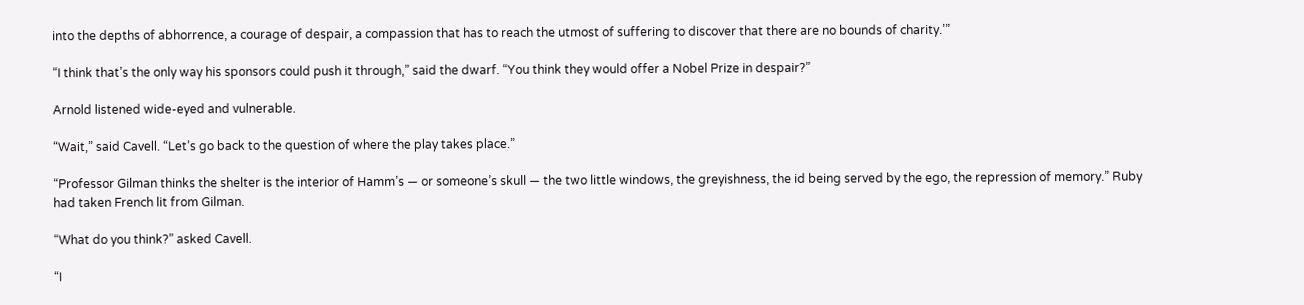into the depths of abhorrence, a courage of despair, a compassion that has to reach the utmost of suffering to discover that there are no bounds of charity.’”

“I think that’s the only way his sponsors could push it through,” said the dwarf. “You think they would offer a Nobel Prize in despair?”

Arnold listened wide-eyed and vulnerable.

“Wait,” said Cavell. “Let’s go back to the question of where the play takes place.”

“Professor Gilman thinks the shelter is the interior of Hamm’s — or someone’s skull — the two little windows, the greyishness, the id being served by the ego, the repression of memory.” Ruby had taken French lit from Gilman.

“What do you think?” asked Cavell.

“I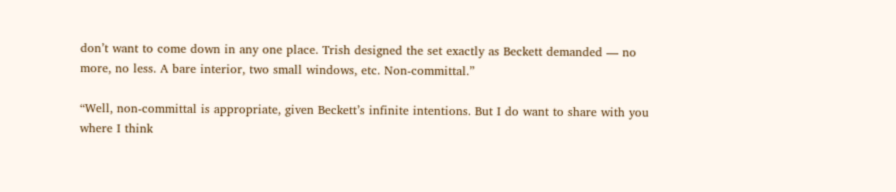don’t want to come down in any one place. Trish designed the set exactly as Beckett demanded — no more, no less. A bare interior, two small windows, etc. Non-committal.”

“Well, non-committal is appropriate, given Beckett’s infinite intentions. But I do want to share with you where I think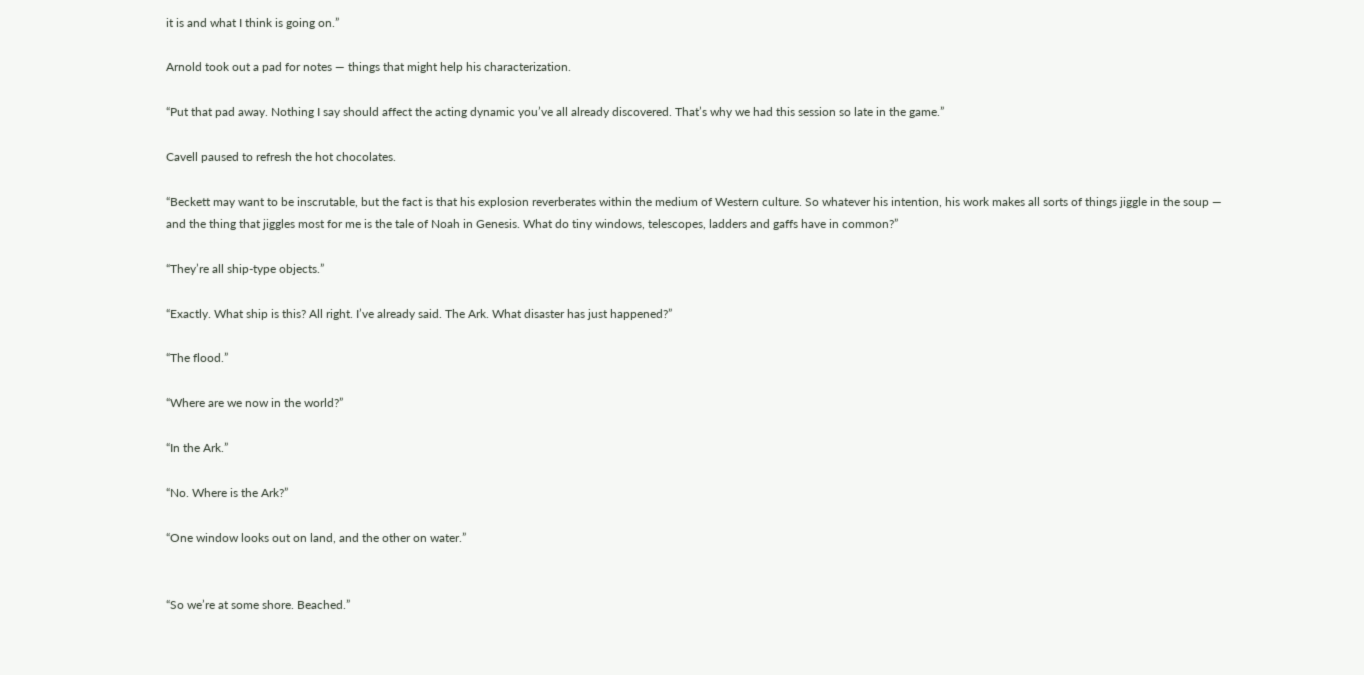it is and what I think is going on.”

Arnold took out a pad for notes — things that might help his characterization.

“Put that pad away. Nothing I say should affect the acting dynamic you’ve all already discovered. That’s why we had this session so late in the game.”

Cavell paused to refresh the hot chocolates.

“Beckett may want to be inscrutable, but the fact is that his explosion reverberates within the medium of Western culture. So whatever his intention, his work makes all sorts of things jiggle in the soup — and the thing that jiggles most for me is the tale of Noah in Genesis. What do tiny windows, telescopes, ladders and gaffs have in common?”

“They’re all ship-type objects.”

“Exactly. What ship is this? All right. I’ve already said. The Ark. What disaster has just happened?”

“The flood.”

“Where are we now in the world?”

“In the Ark.”

“No. Where is the Ark?”

“One window looks out on land, and the other on water.”


“So we’re at some shore. Beached.”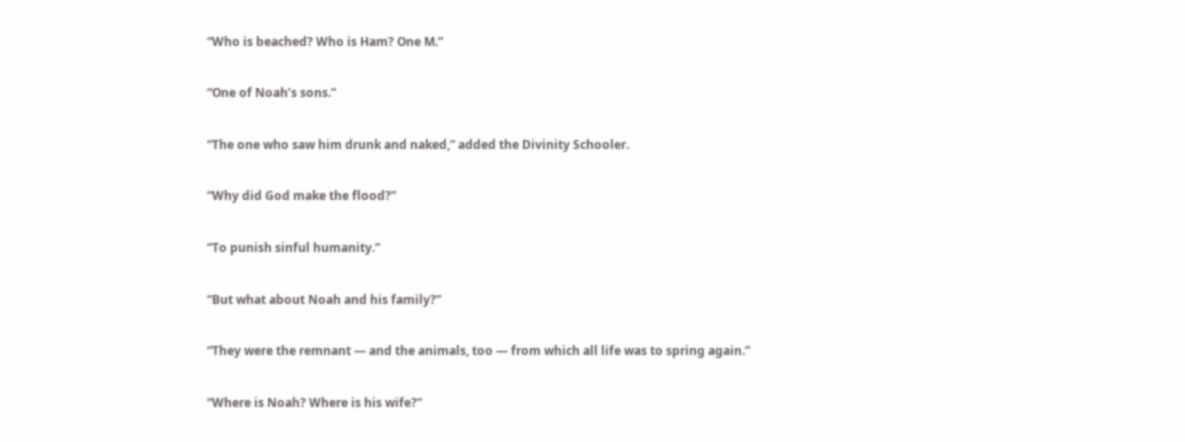“Who is beached? Who is Ham? One M.”

“One of Noah’s sons.”

“The one who saw him drunk and naked,” added the Divinity Schooler.

“Why did God make the flood?”

“To punish sinful humanity.”

“But what about Noah and his family?”

“They were the remnant — and the animals, too — from which all life was to spring again.”

“Where is Noah? Where is his wife?”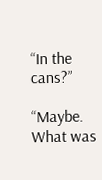“In the cans?”

“Maybe. What was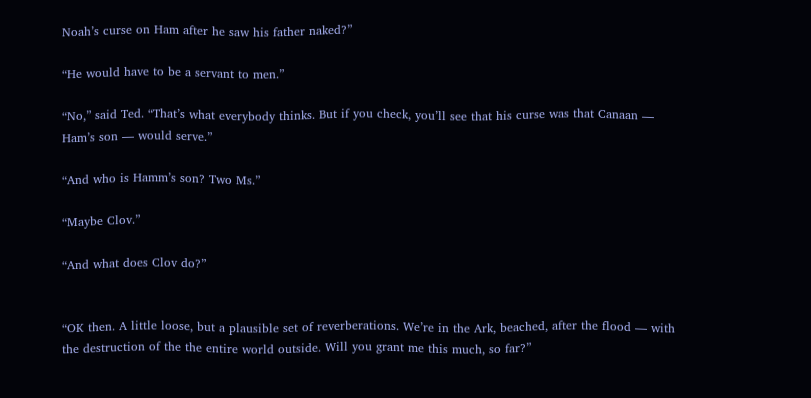Noah’s curse on Ham after he saw his father naked?”

“He would have to be a servant to men.”

“No,” said Ted. “That’s what everybody thinks. But if you check, you’ll see that his curse was that Canaan — Ham’s son — would serve.”

“And who is Hamm’s son? Two Ms.”

“Maybe Clov.”

“And what does Clov do?”


“OK then. A little loose, but a plausible set of reverberations. We’re in the Ark, beached, after the flood — with the destruction of the the entire world outside. Will you grant me this much, so far?”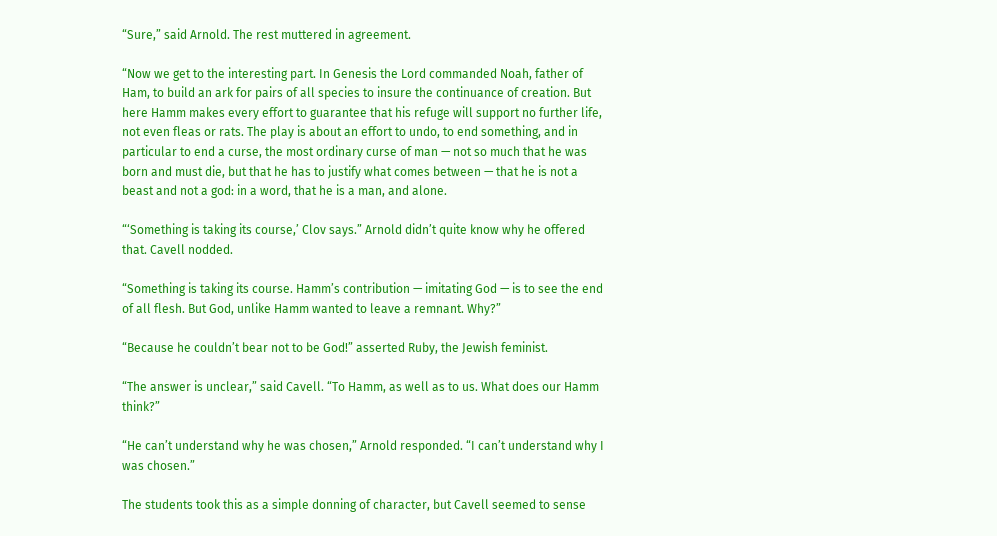“Sure,” said Arnold. The rest muttered in agreement.

“Now we get to the interesting part. In Genesis the Lord commanded Noah, father of Ham, to build an ark for pairs of all species to insure the continuance of creation. But here Hamm makes every effort to guarantee that his refuge will support no further life, not even fleas or rats. The play is about an effort to undo, to end something, and in particular to end a curse, the most ordinary curse of man — not so much that he was born and must die, but that he has to justify what comes between — that he is not a beast and not a god: in a word, that he is a man, and alone.

“‘Something is taking its course,’ Clov says.” Arnold didn’t quite know why he offered that. Cavell nodded.

“Something is taking its course. Hamm’s contribution — imitating God — is to see the end of all flesh. But God, unlike Hamm wanted to leave a remnant. Why?”

“Because he couldn’t bear not to be God!” asserted Ruby, the Jewish feminist.

“The answer is unclear,” said Cavell. “To Hamm, as well as to us. What does our Hamm think?”

“He can’t understand why he was chosen,” Arnold responded. “I can’t understand why I was chosen.”

The students took this as a simple donning of character, but Cavell seemed to sense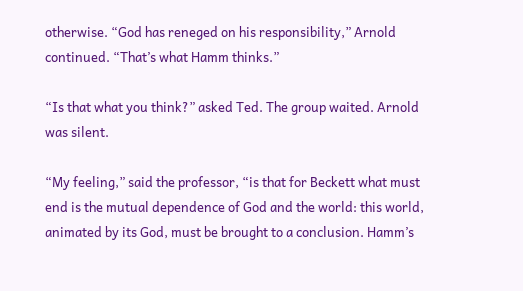otherwise. “God has reneged on his responsibility,” Arnold continued. “That’s what Hamm thinks.”

“Is that what you think?” asked Ted. The group waited. Arnold was silent.

“My feeling,” said the professor, “is that for Beckett what must end is the mutual dependence of God and the world: this world, animated by its God, must be brought to a conclusion. Hamm’s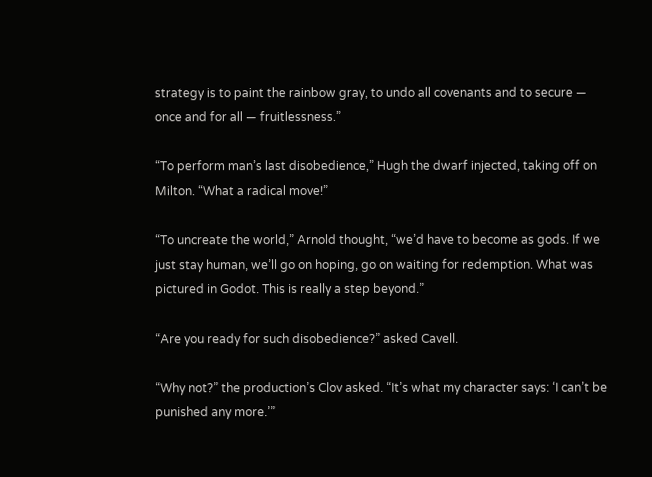strategy is to paint the rainbow gray, to undo all covenants and to secure — once and for all — fruitlessness.”

“To perform man’s last disobedience,” Hugh the dwarf injected, taking off on Milton. “What a radical move!”

“To uncreate the world,” Arnold thought, “we’d have to become as gods. If we just stay human, we’ll go on hoping, go on waiting for redemption. What was pictured in Godot. This is really a step beyond.”

“Are you ready for such disobedience?” asked Cavell.

“Why not?” the production’s Clov asked. “It’s what my character says: ‘I can’t be punished any more.’”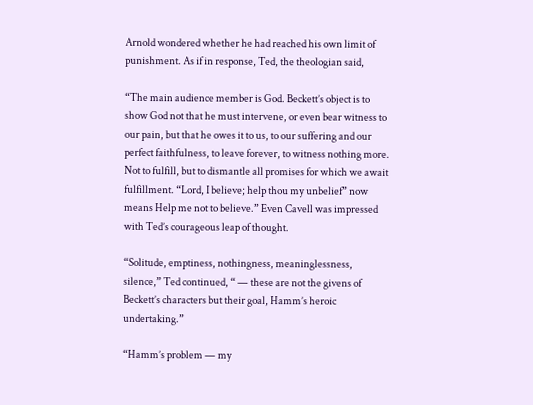Arnold wondered whether he had reached his own limit of punishment. As if in response, Ted, the theologian said,

“The main audience member is God. Beckett’s object is to show God not that he must intervene, or even bear witness to our pain, but that he owes it to us, to our suffering and our perfect faithfulness, to leave forever, to witness nothing more. Not to fulfill, but to dismantle all promises for which we await fulfillment. “Lord, I believe; help thou my unbelief” now means Help me not to believe.” Even Cavell was impressed with Ted’s courageous leap of thought.

“Solitude, emptiness, nothingness, meaninglessness, silence,” Ted continued, “ — these are not the givens of Beckett’s characters but their goal, Hamm’s heroic undertaking.”

“Hamm’s problem — my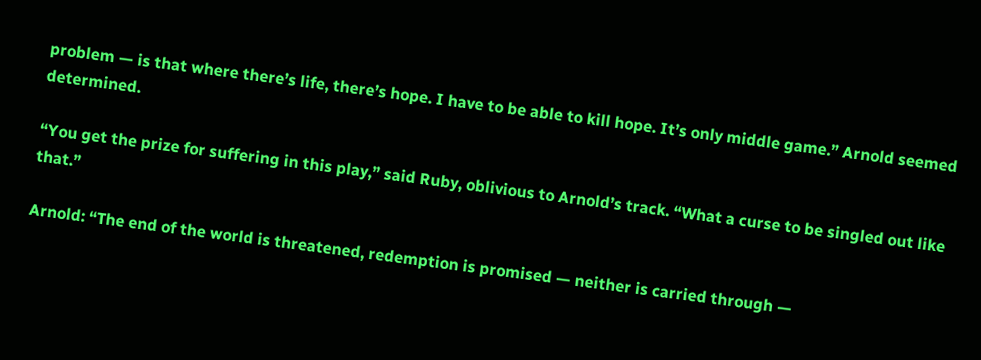problem — is that where there’s life, there’s hope. I have to be able to kill hope. It’s only middle game.” Arnold seemed determined.

“You get the prize for suffering in this play,” said Ruby, oblivious to Arnold’s track. “What a curse to be singled out like that.”

Arnold: “The end of the world is threatened, redemption is promised — neither is carried through —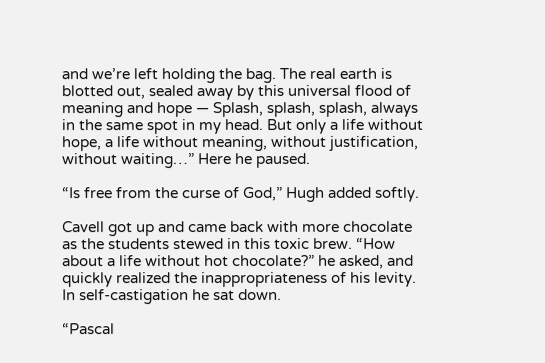and we’re left holding the bag. The real earth is blotted out, sealed away by this universal flood of meaning and hope — Splash, splash, splash, always in the same spot in my head. But only a life without hope, a life without meaning, without justification, without waiting…” Here he paused.

“Is free from the curse of God,” Hugh added softly.

Cavell got up and came back with more chocolate as the students stewed in this toxic brew. “How about a life without hot chocolate?” he asked, and quickly realized the inappropriateness of his levity. In self-castigation he sat down.

“Pascal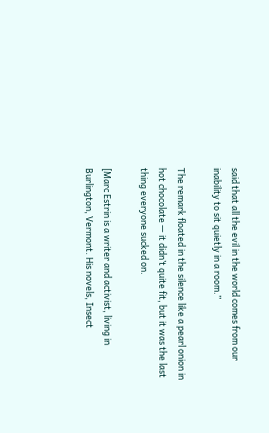said that all the evil in the world comes from our inability to sit quietly in a room.”

The remark floated in the silence like a pearl onion in hot chocolate — it didn’t quite fit, but it was the last thing everyone sucked on.

[Marc Estrin is a writer and activist, living in Burlington, Vermont. His novels, Insect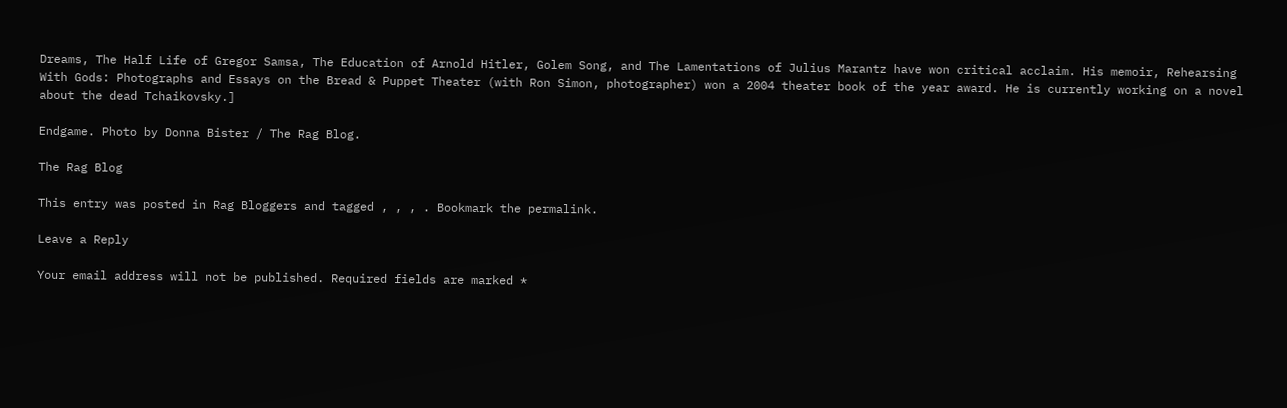Dreams, The Half Life of Gregor Samsa, The Education of Arnold Hitler, Golem Song, and The Lamentations of Julius Marantz have won critical acclaim. His memoir, Rehearsing With Gods: Photographs and Essays on the Bread & Puppet Theater (with Ron Simon, photographer) won a 2004 theater book of the year award. He is currently working on a novel about the dead Tchaikovsky.]

Endgame. Photo by Donna Bister / The Rag Blog.

The Rag Blog

This entry was posted in Rag Bloggers and tagged , , , . Bookmark the permalink.

Leave a Reply

Your email address will not be published. Required fields are marked *